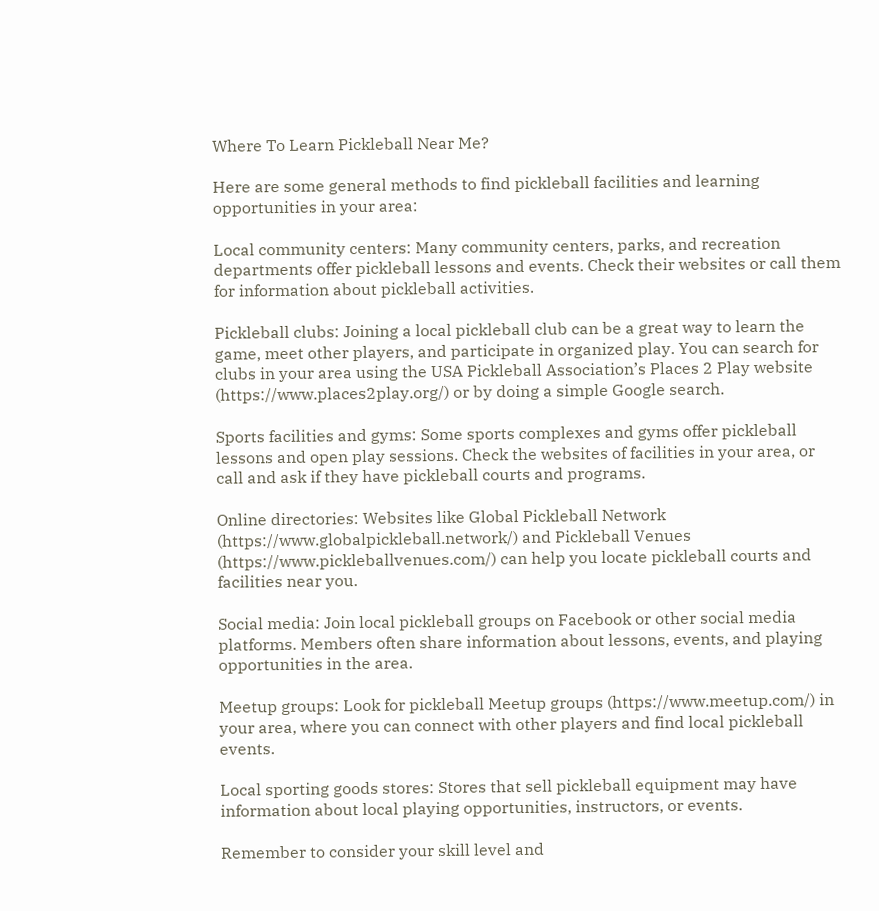Where To Learn Pickleball Near Me?

Here are some general methods to find pickleball facilities and learning opportunities in your area:

Local community centers: Many community centers, parks, and recreation departments offer pickleball lessons and events. Check their websites or call them for information about pickleball activities.

Pickleball clubs: Joining a local pickleball club can be a great way to learn the game, meet other players, and participate in organized play. You can search for clubs in your area using the USA Pickleball Association’s Places 2 Play website (https://www.places2play.org/) or by doing a simple Google search.

Sports facilities and gyms: Some sports complexes and gyms offer pickleball lessons and open play sessions. Check the websites of facilities in your area, or call and ask if they have pickleball courts and programs.

Online directories: Websites like Global Pickleball Network (https://www.globalpickleball.network/) and Pickleball Venues (https://www.pickleballvenues.com/) can help you locate pickleball courts and facilities near you.

Social media: Join local pickleball groups on Facebook or other social media platforms. Members often share information about lessons, events, and playing opportunities in the area.

Meetup groups: Look for pickleball Meetup groups (https://www.meetup.com/) in your area, where you can connect with other players and find local pickleball events.

Local sporting goods stores: Stores that sell pickleball equipment may have information about local playing opportunities, instructors, or events.

Remember to consider your skill level and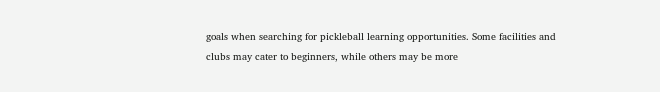goals when searching for pickleball learning opportunities. Some facilities and clubs may cater to beginners, while others may be more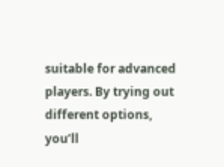suitable for advanced players. By trying out different options, you’ll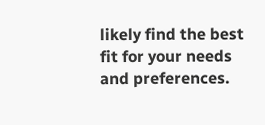likely find the best fit for your needs and preferences.